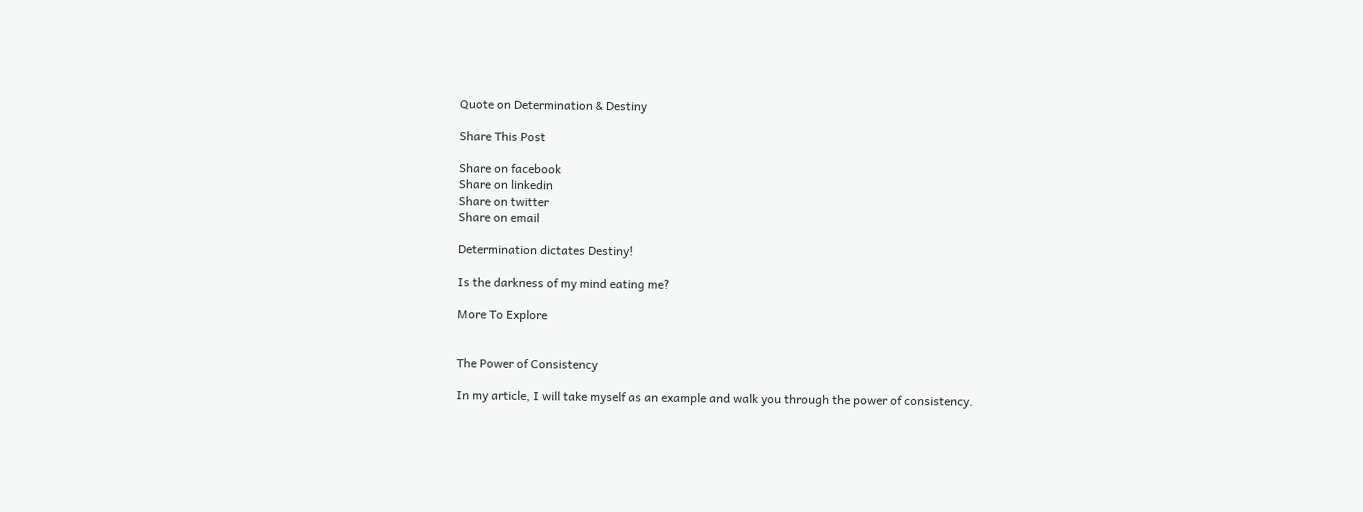Quote on Determination & Destiny

Share This Post

Share on facebook
Share on linkedin
Share on twitter
Share on email

Determination dictates Destiny!

Is the darkness of my mind eating me?

More To Explore


The Power of Consistency

In my article, I will take myself as an example and walk you through the power of consistency.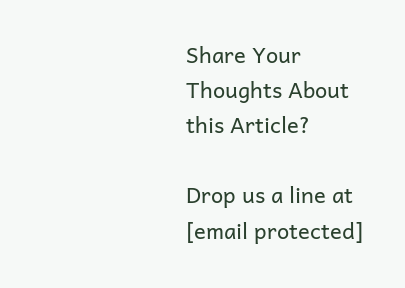Share Your Thoughts About this Article?

Drop us a line at [email protected]